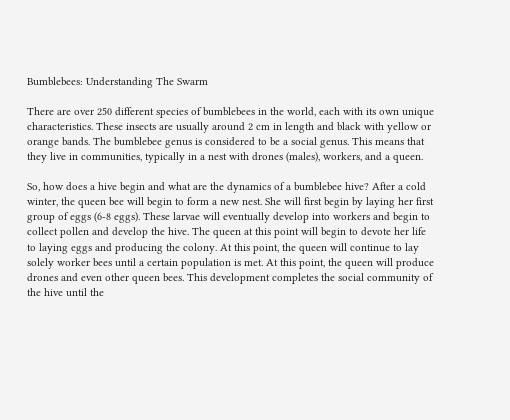Bumblebees: Understanding The Swarm

There are over 250 different species of bumblebees in the world, each with its own unique characteristics. These insects are usually around 2 cm in length and black with yellow or orange bands. The bumblebee genus is considered to be a social genus. This means that they live in communities, typically in a nest with drones (males), workers, and a queen.

So, how does a hive begin and what are the dynamics of a bumblebee hive? After a cold winter, the queen bee will begin to form a new nest. She will first begin by laying her first group of eggs (6-8 eggs). These larvae will eventually develop into workers and begin to collect pollen and develop the hive. The queen at this point will begin to devote her life to laying eggs and producing the colony. At this point, the queen will continue to lay solely worker bees until a certain population is met. At this point, the queen will produce drones and even other queen bees. This development completes the social community of the hive until the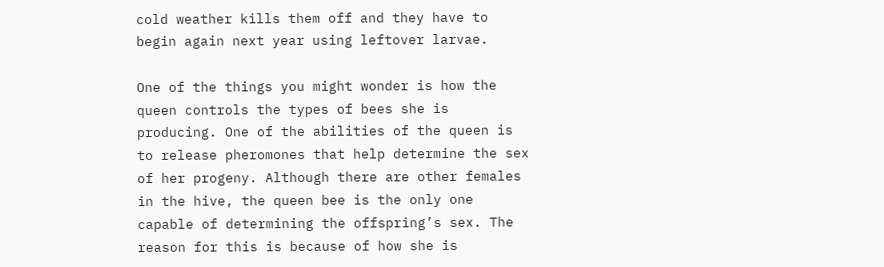cold weather kills them off and they have to begin again next year using leftover larvae.

One of the things you might wonder is how the queen controls the types of bees she is producing. One of the abilities of the queen is to release pheromones that help determine the sex of her progeny. Although there are other females in the hive, the queen bee is the only one capable of determining the offspring’s sex. The reason for this is because of how she is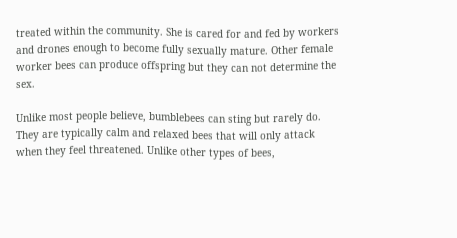treated within the community. She is cared for and fed by workers and drones enough to become fully sexually mature. Other female worker bees can produce offspring but they can not determine the sex.

Unlike most people believe, bumblebees can sting but rarely do. They are typically calm and relaxed bees that will only attack when they feel threatened. Unlike other types of bees,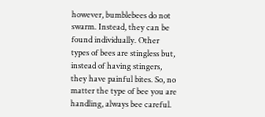however, bumblebees do not swarm. Instead, they can be found individually. Other types of bees are stingless but, instead of having stingers, they have painful bites. So, no matter the type of bee you are handling, always bee careful.